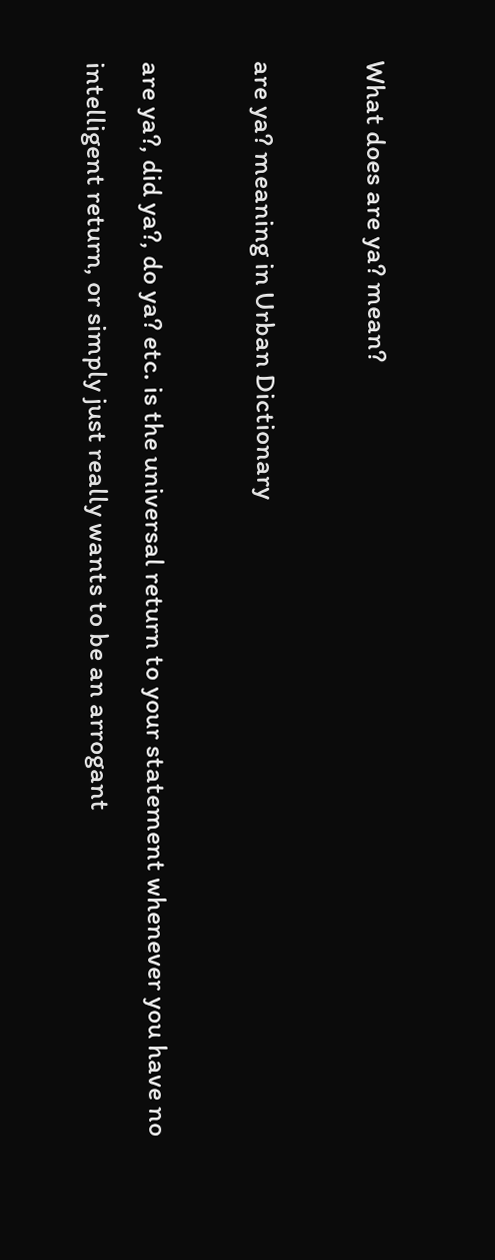What does are ya? mean?

are ya? meaning in Urban Dictionary

are ya?, did ya?, do ya? etc. is the universal return to your statement whenever you have no intelligent return, or simply just really wants to be an arrogant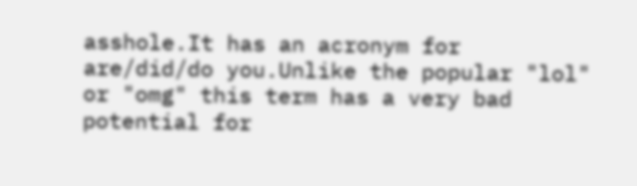asshole.It has an acronym for are/did/do you.Unlike the popular "lol" or "omg" this term has a very bad potential for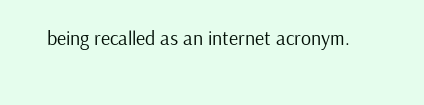being recalled as an internet acronym.